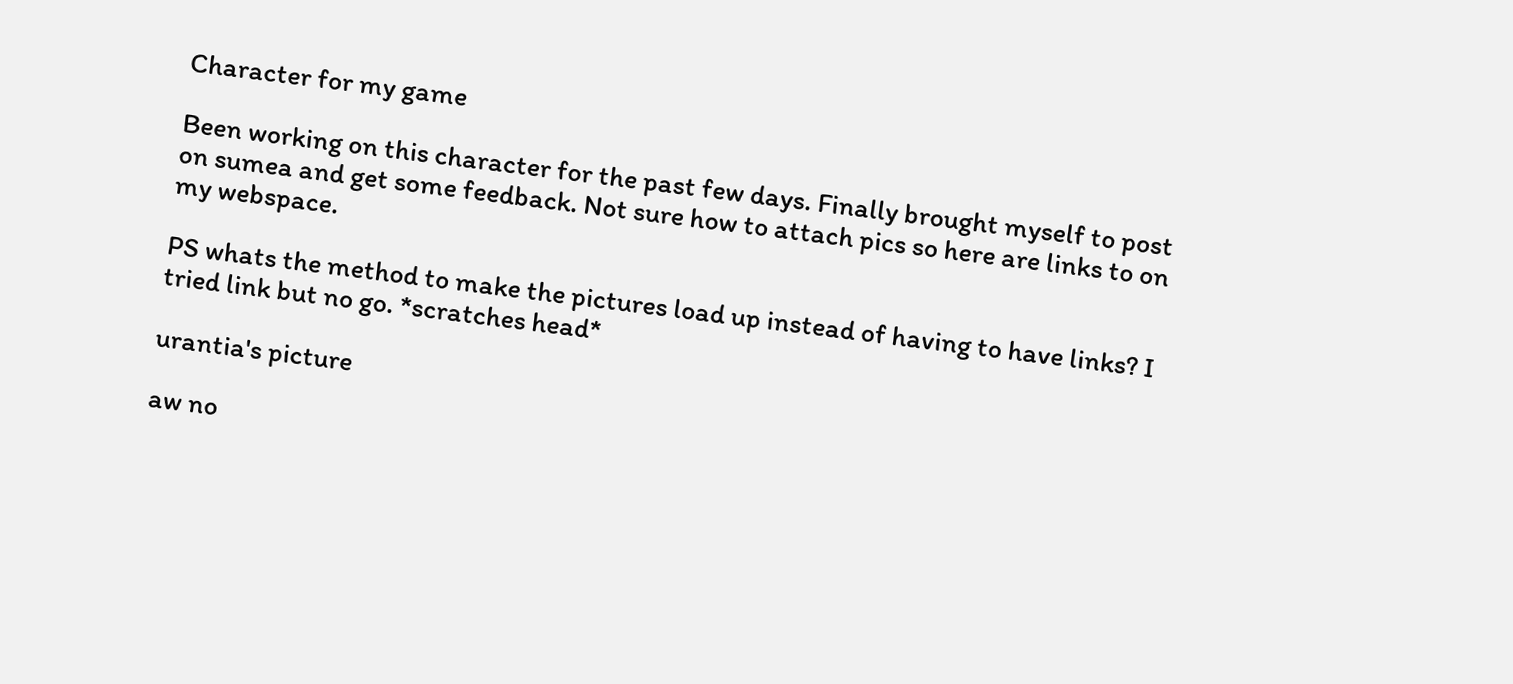Character for my game

Been working on this character for the past few days. Finally brought myself to post on sumea and get some feedback. Not sure how to attach pics so here are links to on my webspace.

PS whats the method to make the pictures load up instead of having to have links? I tried link but no go. *scratches head*

urantia's picture

aw no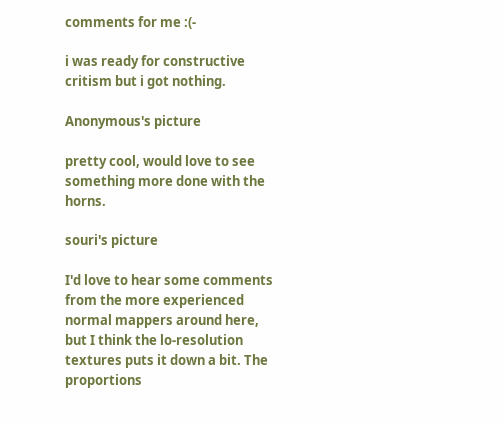comments for me :(-

i was ready for constructive critism but i got nothing.

Anonymous's picture

pretty cool, would love to see something more done with the horns.

souri's picture

I'd love to hear some comments from the more experienced normal mappers around here, but I think the lo-resolution textures puts it down a bit. The proportions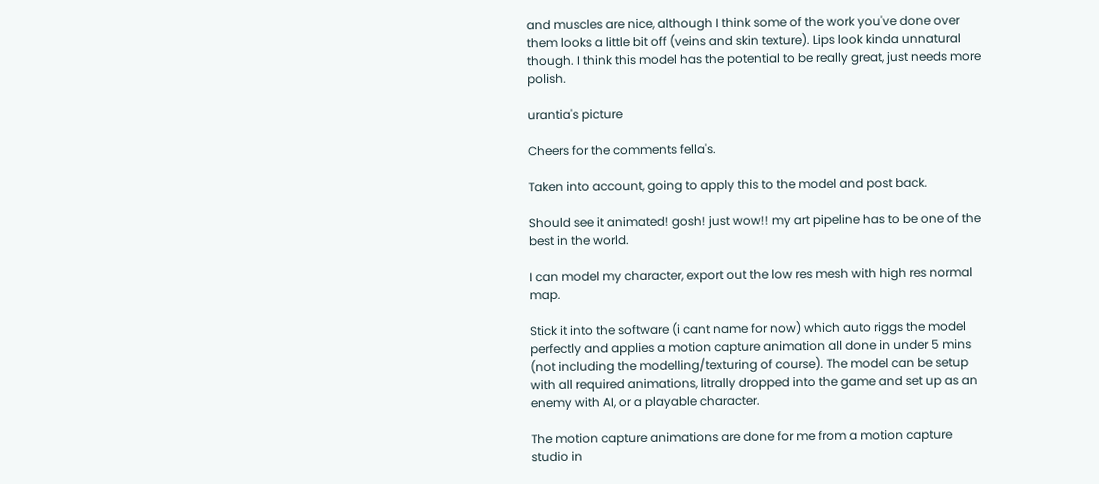and muscles are nice, although I think some of the work you've done over them looks a little bit off (veins and skin texture). Lips look kinda unnatural though. I think this model has the potential to be really great, just needs more polish.

urantia's picture

Cheers for the comments fella's.

Taken into account, going to apply this to the model and post back.

Should see it animated! gosh! just wow!! my art pipeline has to be one of the best in the world.

I can model my character, export out the low res mesh with high res normal map.

Stick it into the software (i cant name for now) which auto riggs the model perfectly and applies a motion capture animation all done in under 5 mins (not including the modelling/texturing of course). The model can be setup with all required animations, litrally dropped into the game and set up as an enemy with AI, or a playable character.

The motion capture animations are done for me from a motion capture studio in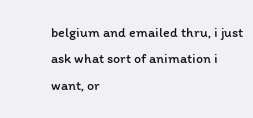belgium and emailed thru, i just ask what sort of animation i want, or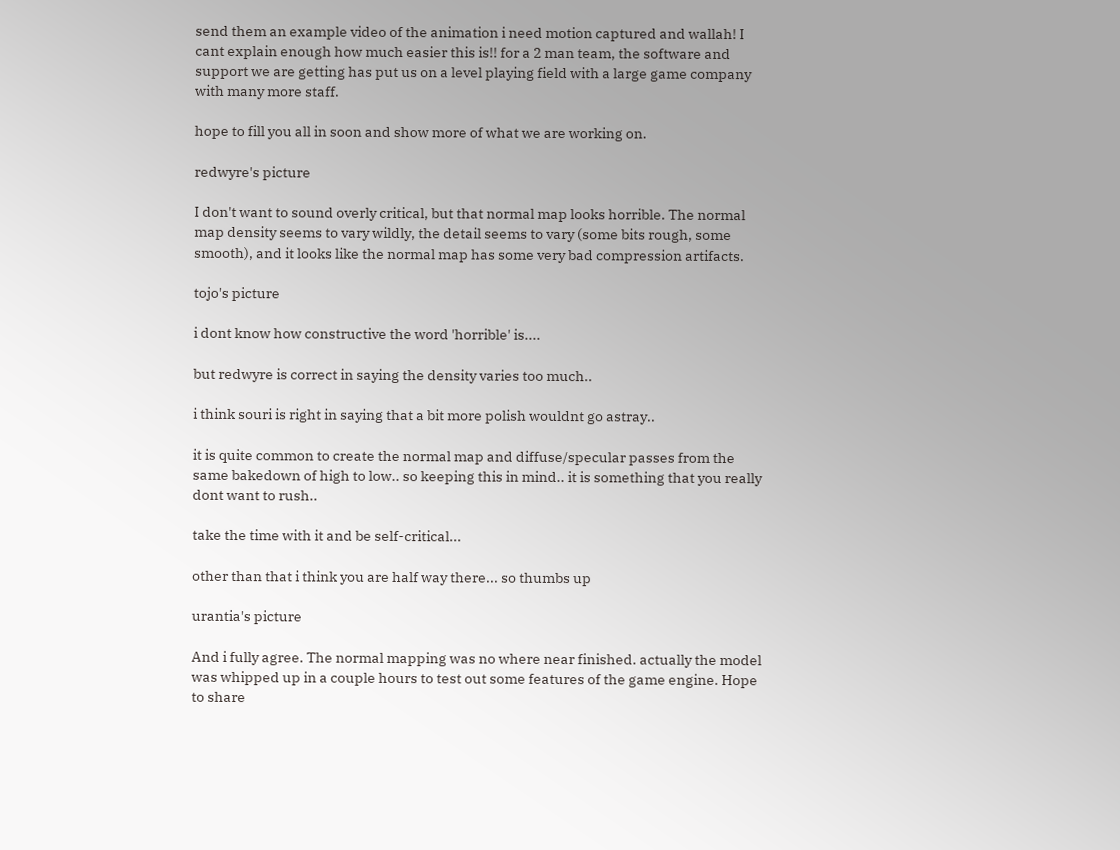send them an example video of the animation i need motion captured and wallah! I cant explain enough how much easier this is!! for a 2 man team, the software and support we are getting has put us on a level playing field with a large game company with many more staff.

hope to fill you all in soon and show more of what we are working on.

redwyre's picture

I don't want to sound overly critical, but that normal map looks horrible. The normal map density seems to vary wildly, the detail seems to vary (some bits rough, some smooth), and it looks like the normal map has some very bad compression artifacts.

tojo's picture

i dont know how constructive the word 'horrible' is....

but redwyre is correct in saying the density varies too much..

i think souri is right in saying that a bit more polish wouldnt go astray..

it is quite common to create the normal map and diffuse/specular passes from the same bakedown of high to low.. so keeping this in mind.. it is something that you really dont want to rush..

take the time with it and be self-critical...

other than that i think you are half way there... so thumbs up

urantia's picture

And i fully agree. The normal mapping was no where near finished. actually the model was whipped up in a couple hours to test out some features of the game engine. Hope to share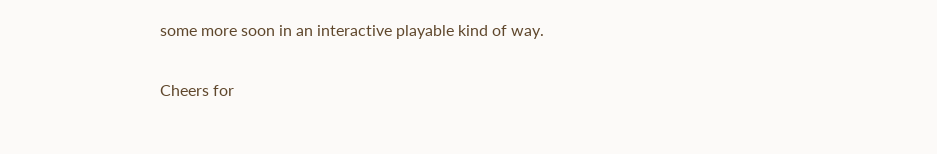some more soon in an interactive playable kind of way.

Cheers for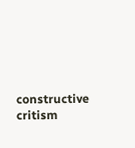constructive critism